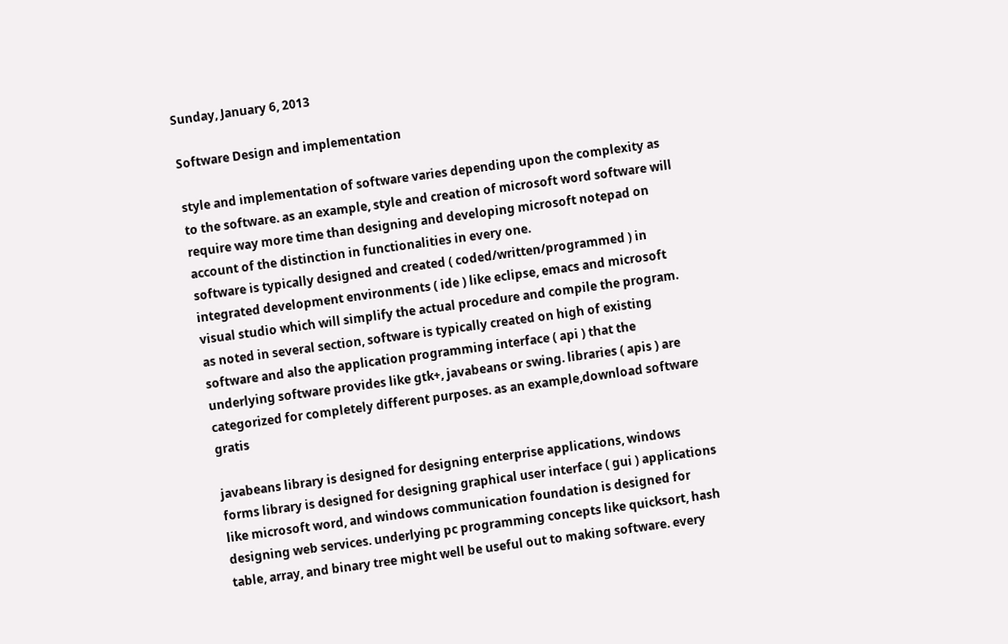Sunday, January 6, 2013

Software Design and implementation

style and implementation of software varies depending upon the complexity as to the software. as an example, style and creation of microsoft word software will require way more time than designing and developing microsoft notepad on account of the distinction in functionalities in every one.
software is typically designed and created ( coded/written/programmed ) in integrated development environments ( ide ) like eclipse, emacs and microsoft visual studio which will simplify the actual procedure and compile the program. as noted in several section, software is typically created on high of existing software and also the application programming interface ( api ) that the underlying software provides like gtk+, javabeans or swing. libraries ( apis ) are categorized for completely different purposes. as an example,download software gratis

javabeans library is designed for designing enterprise applications, windows forms library is designed for designing graphical user interface ( gui ) applications like microsoft word, and windows communication foundation is designed for designing web services. underlying pc programming concepts like quicksort, hash table, array, and binary tree might well be useful out to making software. every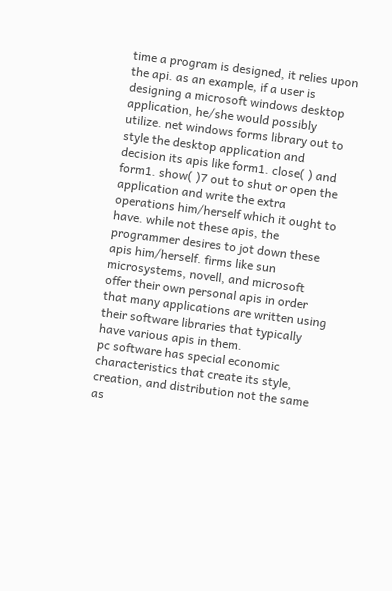time a program is designed, it relies upon the api. as an example, if a user is designing a microsoft windows desktop application, he/she would possibly utilize. net windows forms library out to style the desktop application and decision its apis like form1. close( ) and form1. show( )7 out to shut or open the application and write the extra operations him/herself which it ought to have. while not these apis, the programmer desires to jot down these apis him/herself. firms like sun microsystems, novell, and microsoft offer their own personal apis in order that many applications are written using their software libraries that typically have various apis in them.
pc software has special economic characteristics that create its style, creation, and distribution not the same as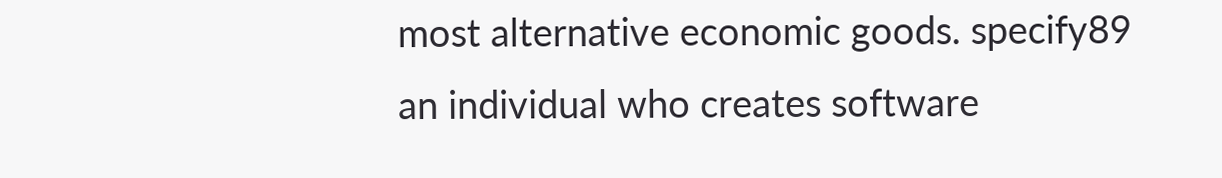most alternative economic goods. specify89
an individual who creates software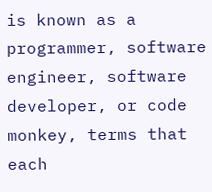is known as a programmer, software engineer, software developer, or code monkey, terms that each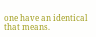one have an identical that means.